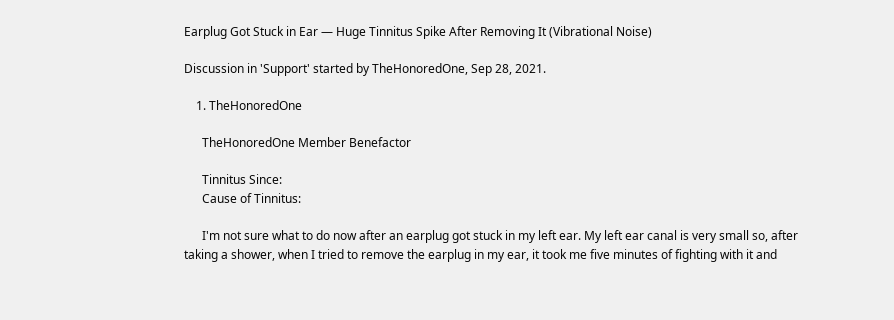Earplug Got Stuck in Ear — Huge Tinnitus Spike After Removing It (Vibrational Noise)

Discussion in 'Support' started by TheHonoredOne, Sep 28, 2021.

    1. TheHonoredOne

      TheHonoredOne Member Benefactor

      Tinnitus Since:
      Cause of Tinnitus:

      I'm not sure what to do now after an earplug got stuck in my left ear. My left ear canal is very small so, after taking a shower, when I tried to remove the earplug in my ear, it took me five minutes of fighting with it and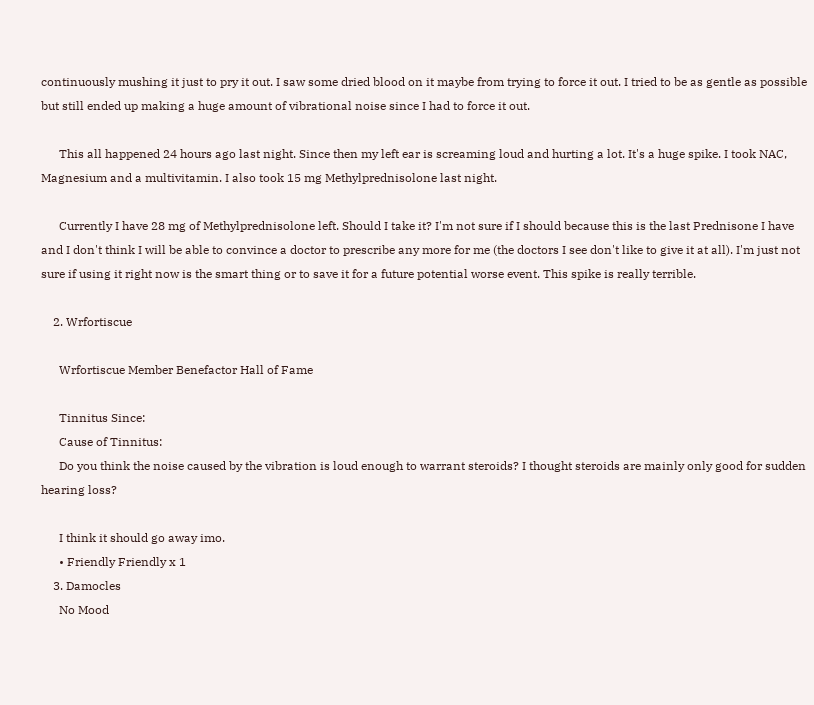continuously mushing it just to pry it out. I saw some dried blood on it maybe from trying to force it out. I tried to be as gentle as possible but still ended up making a huge amount of vibrational noise since I had to force it out.

      This all happened 24 hours ago last night. Since then my left ear is screaming loud and hurting a lot. It's a huge spike. I took NAC, Magnesium and a multivitamin. I also took 15 mg Methylprednisolone last night.

      Currently I have 28 mg of Methylprednisolone left. Should I take it? I'm not sure if I should because this is the last Prednisone I have and I don't think I will be able to convince a doctor to prescribe any more for me (the doctors I see don't like to give it at all). I'm just not sure if using it right now is the smart thing or to save it for a future potential worse event. This spike is really terrible.

    2. Wrfortiscue

      Wrfortiscue Member Benefactor Hall of Fame

      Tinnitus Since:
      Cause of Tinnitus:
      Do you think the noise caused by the vibration is loud enough to warrant steroids? I thought steroids are mainly only good for sudden hearing loss?

      I think it should go away imo.
      • Friendly Friendly x 1
    3. Damocles
      No Mood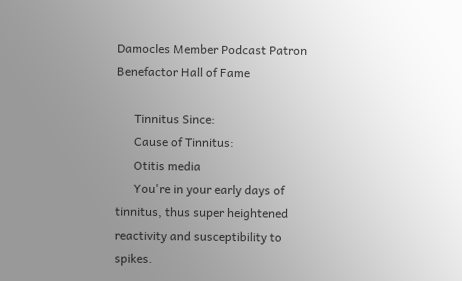Damocles Member Podcast Patron Benefactor Hall of Fame

      Tinnitus Since:
      Cause of Tinnitus:
      Otitis media
      You're in your early days of tinnitus, thus super heightened reactivity and susceptibility to spikes.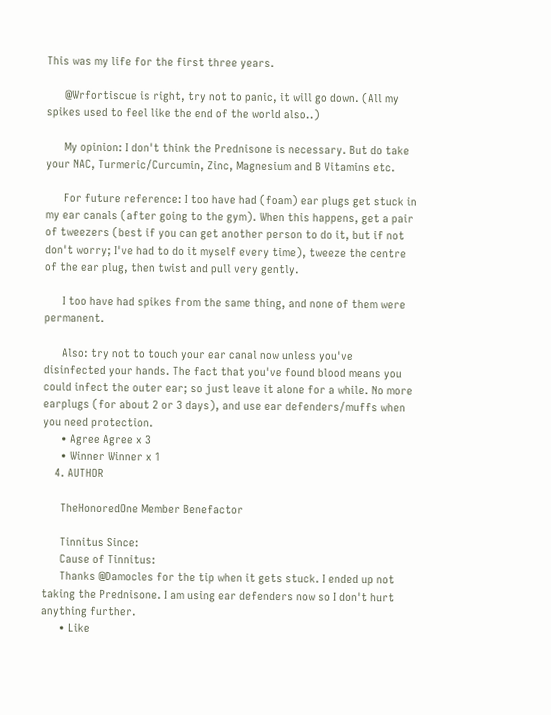This was my life for the first three years.

      @Wrfortiscue is right, try not to panic, it will go down. (All my spikes used to feel like the end of the world also..)

      My opinion: I don't think the Prednisone is necessary. But do take your NAC, Turmeric/Curcumin, Zinc, Magnesium and B Vitamins etc.

      For future reference: I too have had (foam) ear plugs get stuck in my ear canals (after going to the gym). When this happens, get a pair of tweezers (best if you can get another person to do it, but if not don't worry; I've had to do it myself every time), tweeze the centre of the ear plug, then twist and pull very gently.

      I too have had spikes from the same thing, and none of them were permanent.

      Also: try not to touch your ear canal now unless you've disinfected your hands. The fact that you've found blood means you could infect the outer ear; so just leave it alone for a while. No more earplugs (for about 2 or 3 days), and use ear defenders/muffs when you need protection.
      • Agree Agree x 3
      • Winner Winner x 1
    4. AUTHOR

      TheHonoredOne Member Benefactor

      Tinnitus Since:
      Cause of Tinnitus:
      Thanks @Damocles for the tip when it gets stuck. I ended up not taking the Prednisone. I am using ear defenders now so I don't hurt anything further.
      • Like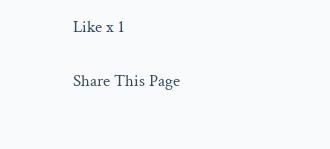Like x 1

Share This Page